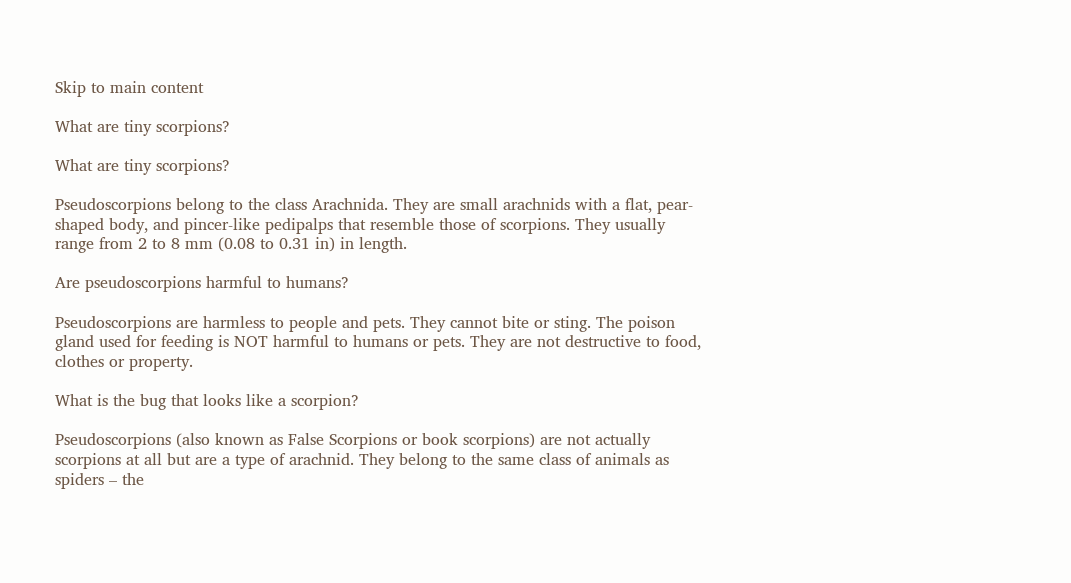Skip to main content

What are tiny scorpions?

What are tiny scorpions?

Pseudoscorpions belong to the class Arachnida. They are small arachnids with a flat, pear-shaped body, and pincer-like pedipalps that resemble those of scorpions. They usually range from 2 to 8 mm (0.08 to 0.31 in) in length.

Are pseudoscorpions harmful to humans?

Pseudoscorpions are harmless to people and pets. They cannot bite or sting. The poison gland used for feeding is NOT harmful to humans or pets. They are not destructive to food, clothes or property.

What is the bug that looks like a scorpion?

Pseudoscorpions (also known as False Scorpions or book scorpions) are not actually scorpions at all but are a type of arachnid. They belong to the same class of animals as spiders – the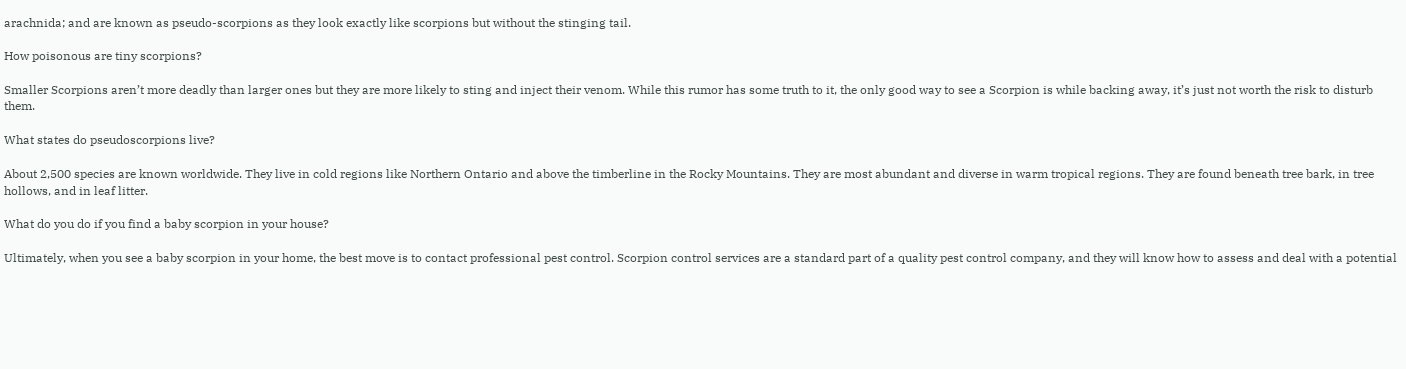arachnida; and are known as pseudo-scorpions as they look exactly like scorpions but without the stinging tail.

How poisonous are tiny scorpions?

Smaller Scorpions aren’t more deadly than larger ones but they are more likely to sting and inject their venom. While this rumor has some truth to it, the only good way to see a Scorpion is while backing away, it’s just not worth the risk to disturb them.

What states do pseudoscorpions live?

About 2,500 species are known worldwide. They live in cold regions like Northern Ontario and above the timberline in the Rocky Mountains. They are most abundant and diverse in warm tropical regions. They are found beneath tree bark, in tree hollows, and in leaf litter.

What do you do if you find a baby scorpion in your house?

Ultimately, when you see a baby scorpion in your home, the best move is to contact professional pest control. Scorpion control services are a standard part of a quality pest control company, and they will know how to assess and deal with a potential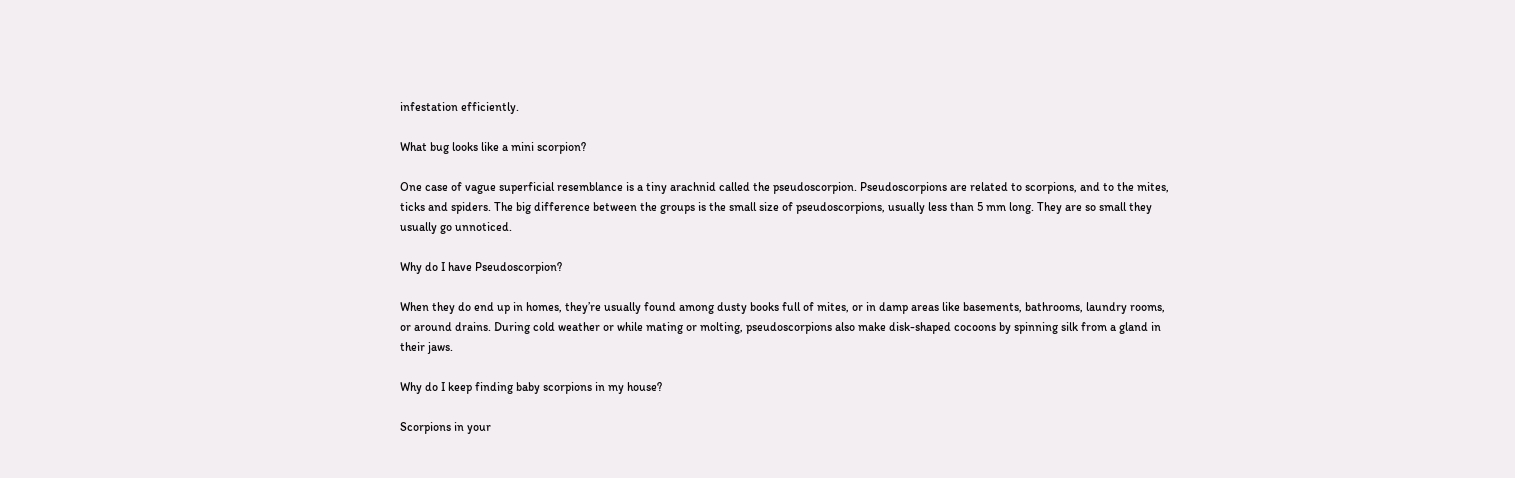infestation efficiently.

What bug looks like a mini scorpion?

One case of vague superficial resemblance is a tiny arachnid called the pseudoscorpion. Pseudoscorpions are related to scorpions, and to the mites, ticks and spiders. The big difference between the groups is the small size of pseudoscorpions, usually less than 5 mm long. They are so small they usually go unnoticed.

Why do I have Pseudoscorpion?

When they do end up in homes, they’re usually found among dusty books full of mites, or in damp areas like basements, bathrooms, laundry rooms, or around drains. During cold weather or while mating or molting, pseudoscorpions also make disk-shaped cocoons by spinning silk from a gland in their jaws.

Why do I keep finding baby scorpions in my house?

Scorpions in your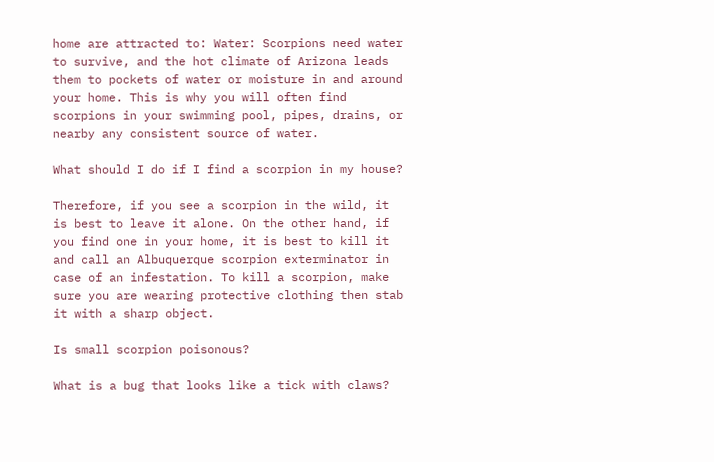home are attracted to: Water: Scorpions need water to survive, and the hot climate of Arizona leads them to pockets of water or moisture in and around your home. This is why you will often find scorpions in your swimming pool, pipes, drains, or nearby any consistent source of water.

What should I do if I find a scorpion in my house?

Therefore, if you see a scorpion in the wild, it is best to leave it alone. On the other hand, if you find one in your home, it is best to kill it and call an Albuquerque scorpion exterminator in case of an infestation. To kill a scorpion, make sure you are wearing protective clothing then stab it with a sharp object.

Is small scorpion poisonous?

What is a bug that looks like a tick with claws?